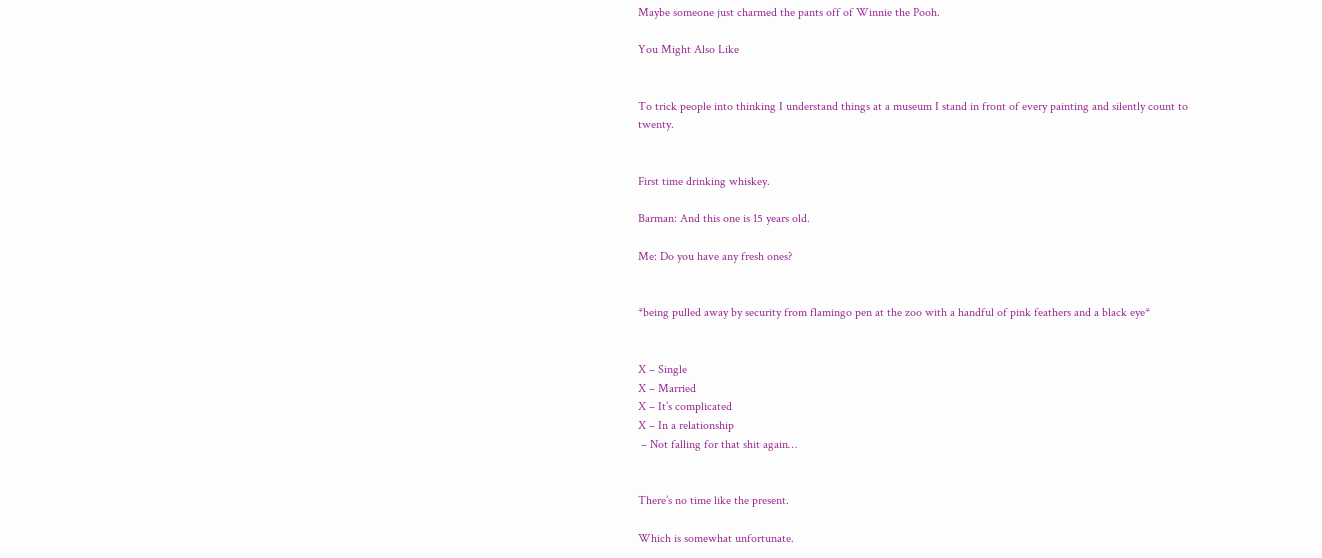Maybe someone just charmed the pants off of Winnie the Pooh.

You Might Also Like


To trick people into thinking I understand things at a museum I stand in front of every painting and silently count to twenty.


First time drinking whiskey.

Barman: And this one is 15 years old.

Me: Do you have any fresh ones?


*being pulled away by security from flamingo pen at the zoo with a handful of pink feathers and a black eye*


X – Single
X – Married
X – It’s complicated
X – In a relationship
 – Not falling for that shit again…


There’s no time like the present.

Which is somewhat unfortunate.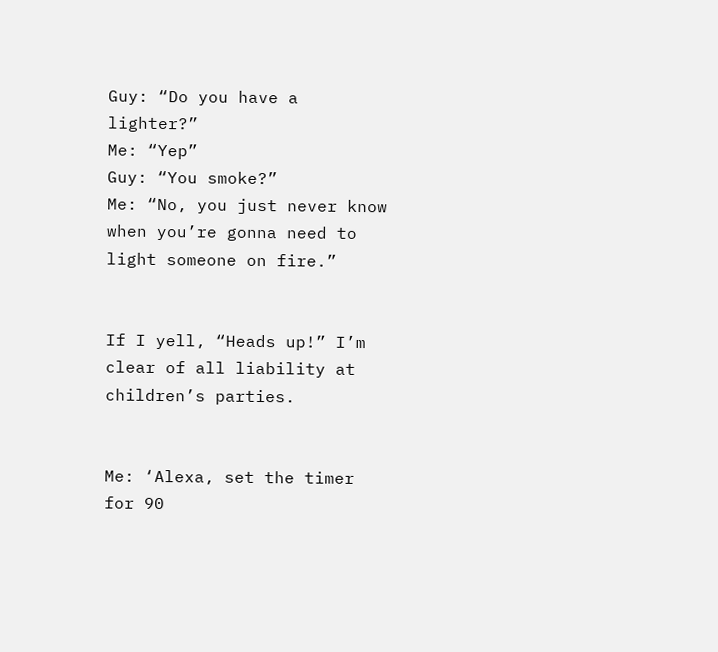Guy: “Do you have a lighter?”
Me: “Yep”
Guy: “You smoke?”
Me: “No, you just never know when you’re gonna need to light someone on fire.”


If I yell, “Heads up!” I’m clear of all liability at children’s parties.


Me: ‘Alexa, set the timer for 90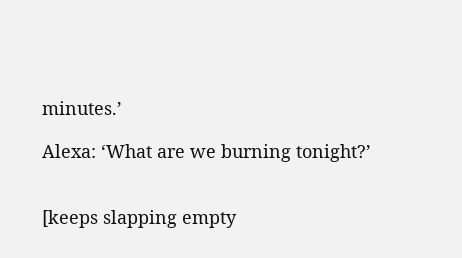minutes.’

Alexa: ‘What are we burning tonight?’


[keeps slapping empty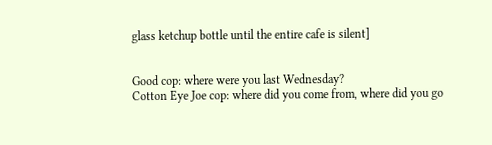glass ketchup bottle until the entire cafe is silent]


Good cop: where were you last Wednesday?
Cotton Eye Joe cop: where did you come from, where did you go